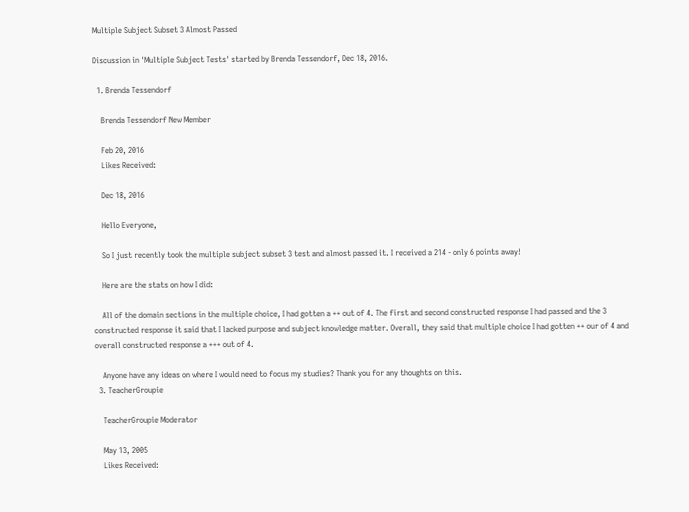Multiple Subject Subset 3 Almost Passed

Discussion in 'Multiple Subject Tests' started by Brenda Tessendorf, Dec 18, 2016.

  1. Brenda Tessendorf

    Brenda Tessendorf New Member

    Feb 20, 2016
    Likes Received:

    Dec 18, 2016

    Hello Everyone,

    So I just recently took the multiple subject subset 3 test and almost passed it. I received a 214 - only 6 points away!

    Here are the stats on how I did:

    All of the domain sections in the multiple choice, I had gotten a ++ out of 4. The first and second constructed response I had passed and the 3 constructed response it said that I lacked purpose and subject knowledge matter. Overall, they said that multiple choice I had gotten ++ our of 4 and overall constructed response a +++ out of 4.

    Anyone have any ideas on where I would need to focus my studies? Thank you for any thoughts on this.
  3. TeacherGroupie

    TeacherGroupie Moderator

    May 13, 2005
    Likes Received: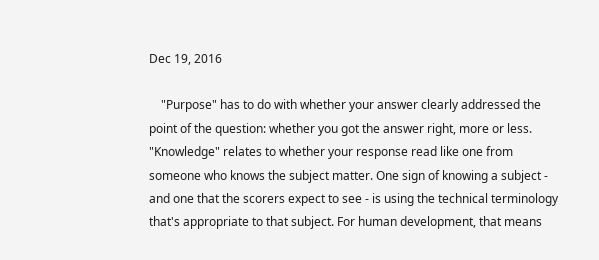Dec 19, 2016

    "Purpose" has to do with whether your answer clearly addressed the point of the question: whether you got the answer right, more or less. "Knowledge" relates to whether your response read like one from someone who knows the subject matter. One sign of knowing a subject - and one that the scorers expect to see - is using the technical terminology that's appropriate to that subject. For human development, that means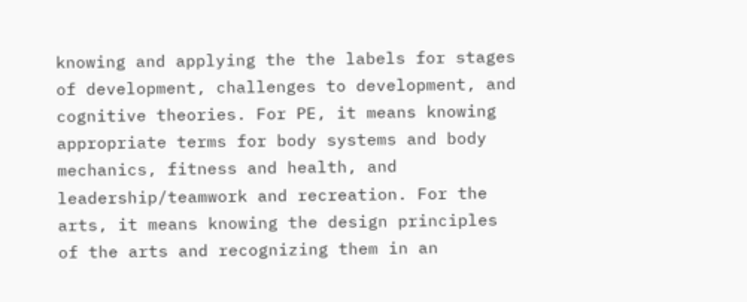knowing and applying the the labels for stages of development, challenges to development, and cognitive theories. For PE, it means knowing appropriate terms for body systems and body mechanics, fitness and health, and leadership/teamwork and recreation. For the arts, it means knowing the design principles of the arts and recognizing them in an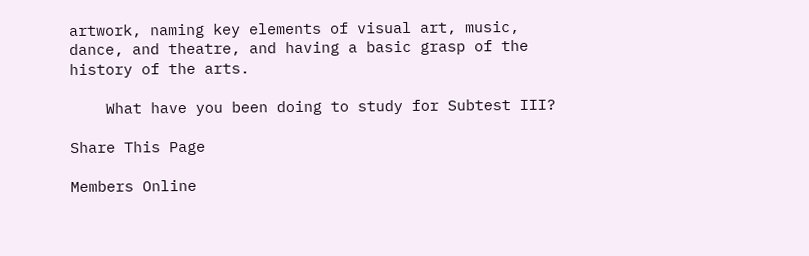artwork, naming key elements of visual art, music, dance, and theatre, and having a basic grasp of the history of the arts.

    What have you been doing to study for Subtest III?

Share This Page

Members Online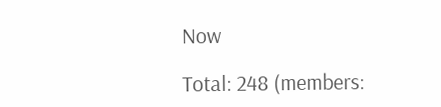Now

Total: 248 (members: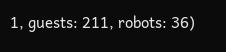1, guests: 211, robots: 36)